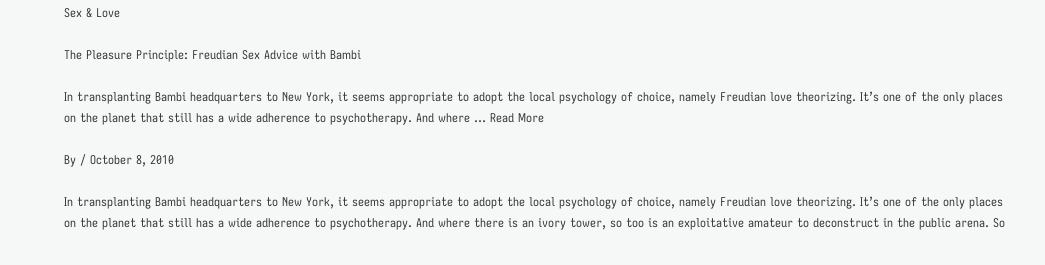Sex & Love

The Pleasure Principle: Freudian Sex Advice with Bambi

In transplanting Bambi headquarters to New York, it seems appropriate to adopt the local psychology of choice, namely Freudian love theorizing. It’s one of the only places on the planet that still has a wide adherence to psychotherapy. And where … Read More

By / October 8, 2010

In transplanting Bambi headquarters to New York, it seems appropriate to adopt the local psychology of choice, namely Freudian love theorizing. It’s one of the only places on the planet that still has a wide adherence to psychotherapy. And where there is an ivory tower, so too is an exploitative amateur to deconstruct in the public arena. So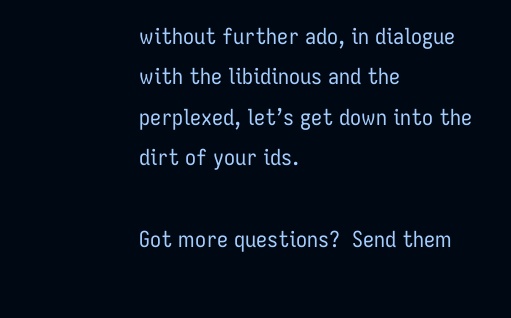without further ado, in dialogue with the libidinous and the perplexed, let’s get down into the dirt of your ids.

Got more questions?  Send them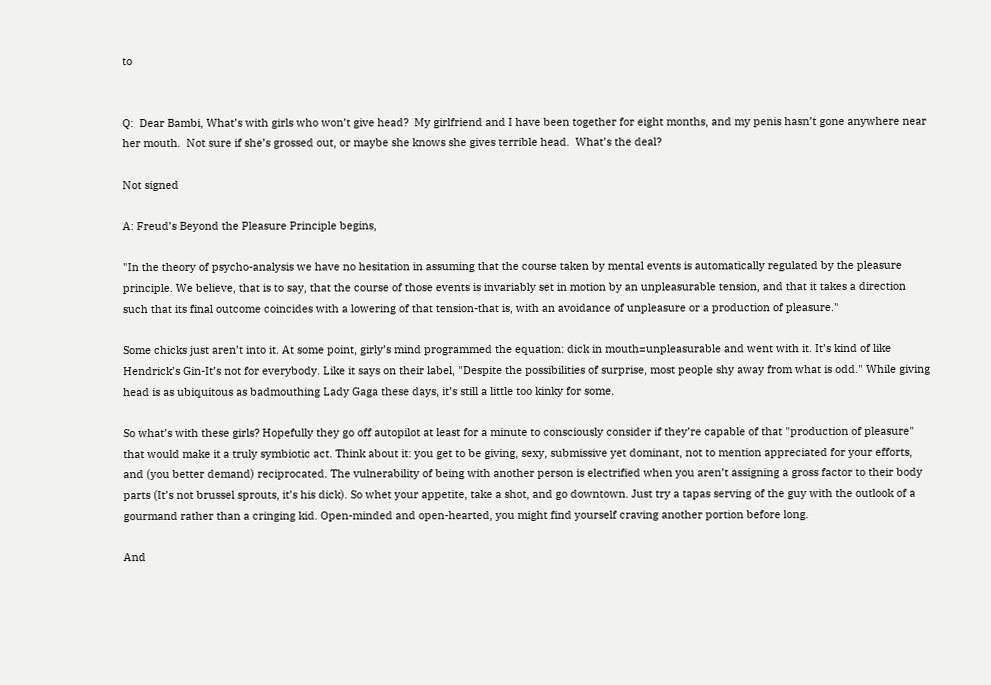to


Q:  Dear Bambi, What’s with girls who won’t give head?  My girlfriend and I have been together for eight months, and my penis hasn’t gone anywhere near her mouth.  Not sure if she’s grossed out, or maybe she knows she gives terrible head.  What’s the deal?

Not signed

A: Freud’s Beyond the Pleasure Principle begins,

"In the theory of psycho-analysis we have no hesitation in assuming that the course taken by mental events is automatically regulated by the pleasure principle. We believe, that is to say, that the course of those events is invariably set in motion by an unpleasurable tension, and that it takes a direction such that its final outcome coincides with a lowering of that tension-that is, with an avoidance of unpleasure or a production of pleasure."

Some chicks just aren’t into it. At some point, girly’s mind programmed the equation: dick in mouth=unpleasurable and went with it. It’s kind of like Hendrick’s Gin-It’s not for everybody. Like it says on their label, "Despite the possibilities of surprise, most people shy away from what is odd." While giving head is as ubiquitous as badmouthing Lady Gaga these days, it’s still a little too kinky for some.

So what’s with these girls? Hopefully they go off autopilot at least for a minute to consciously consider if they’re capable of that "production of pleasure" that would make it a truly symbiotic act. Think about it: you get to be giving, sexy, submissive yet dominant, not to mention appreciated for your efforts, and (you better demand) reciprocated. The vulnerability of being with another person is electrified when you aren’t assigning a gross factor to their body parts (It’s not brussel sprouts, it’s his dick). So whet your appetite, take a shot, and go downtown. Just try a tapas serving of the guy with the outlook of a gourmand rather than a cringing kid. Open-minded and open-hearted, you might find yourself craving another portion before long.

And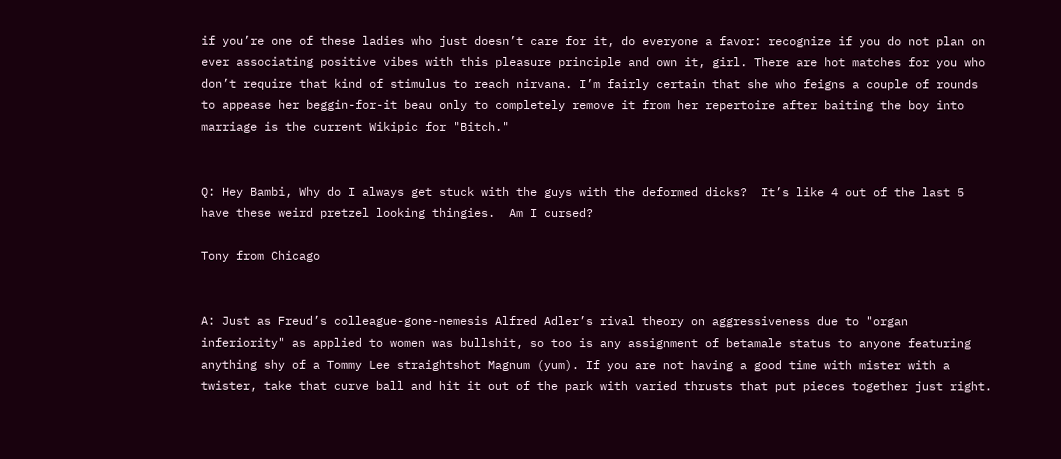if you’re one of these ladies who just doesn’t care for it, do everyone a favor: recognize if you do not plan on ever associating positive vibes with this pleasure principle and own it, girl. There are hot matches for you who don’t require that kind of stimulus to reach nirvana. I’m fairly certain that she who feigns a couple of rounds to appease her beggin-for-it beau only to completely remove it from her repertoire after baiting the boy into marriage is the current Wikipic for "Bitch."


Q: Hey Bambi, Why do I always get stuck with the guys with the deformed dicks?  It’s like 4 out of the last 5 have these weird pretzel looking thingies.  Am I cursed?

Tony from Chicago


A: Just as Freud’s colleague-gone-nemesis Alfred Adler’s rival theory on aggressiveness due to "organ inferiority" as applied to women was bullshit, so too is any assignment of betamale status to anyone featuring anything shy of a Tommy Lee straightshot Magnum (yum). If you are not having a good time with mister with a twister, take that curve ball and hit it out of the park with varied thrusts that put pieces together just right.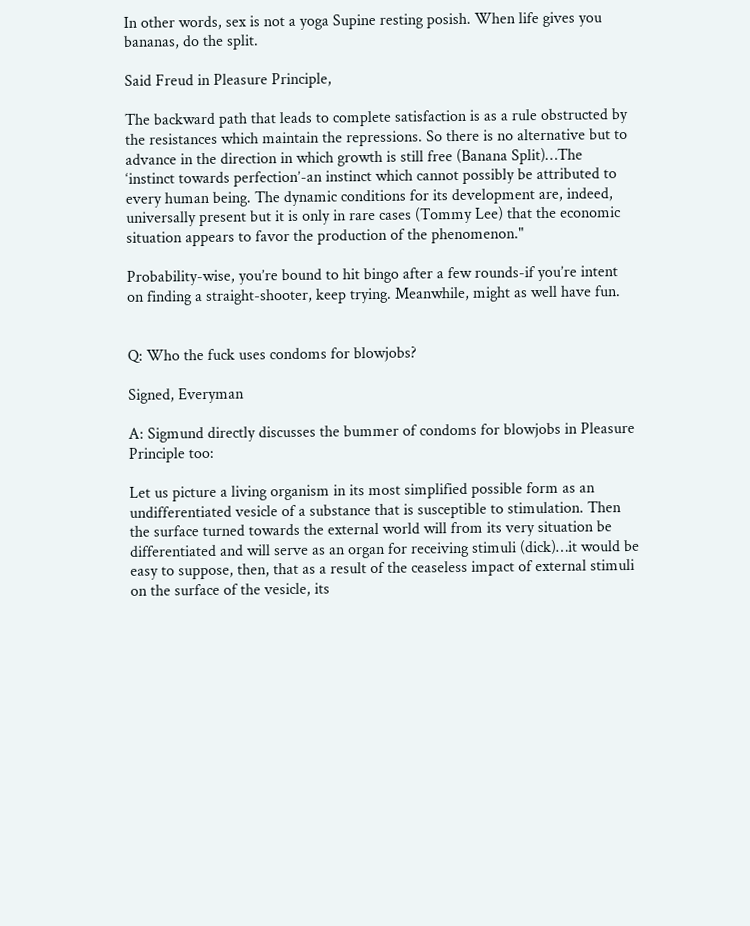In other words, sex is not a yoga Supine resting posish. When life gives you bananas, do the split.

Said Freud in Pleasure Principle,

The backward path that leads to complete satisfaction is as a rule obstructed by the resistances which maintain the repressions. So there is no alternative but to advance in the direction in which growth is still free (Banana Split)…The ‘instinct towards perfection’-an instinct which cannot possibly be attributed to every human being. The dynamic conditions for its development are, indeed, universally present but it is only in rare cases (Tommy Lee) that the economic situation appears to favor the production of the phenomenon."

Probability-wise, you’re bound to hit bingo after a few rounds-if you’re intent on finding a straight-shooter, keep trying. Meanwhile, might as well have fun.


Q: Who the fuck uses condoms for blowjobs?

Signed, Everyman

A: Sigmund directly discusses the bummer of condoms for blowjobs in Pleasure Principle too:

Let us picture a living organism in its most simplified possible form as an undifferentiated vesicle of a substance that is susceptible to stimulation. Then the surface turned towards the external world will from its very situation be differentiated and will serve as an organ for receiving stimuli (dick)…it would be easy to suppose, then, that as a result of the ceaseless impact of external stimuli on the surface of the vesicle, its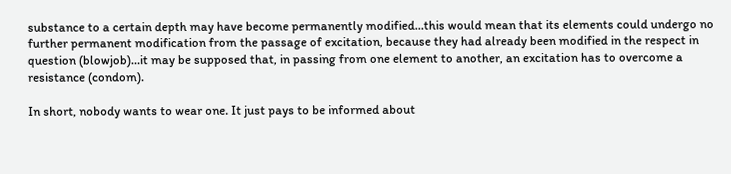substance to a certain depth may have become permanently modified…this would mean that its elements could undergo no further permanent modification from the passage of excitation, because they had already been modified in the respect in question (blowjob)…it may be supposed that, in passing from one element to another, an excitation has to overcome a resistance (condom).

In short, nobody wants to wear one. It just pays to be informed about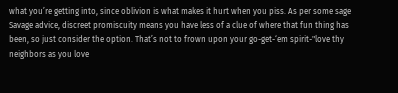what you’re getting into, since oblivion is what makes it hurt when you piss. As per some sage Savage advice, discreet promiscuity means you have less of a clue of where that fun thing has been, so just consider the option. That’s not to frown upon your go-get-‘em spirit-"love thy neighbors as you love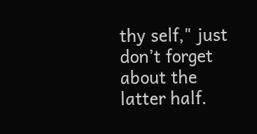thy self," just don’t forget about the latter half.